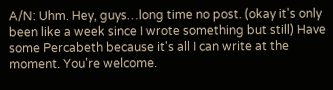A/N: Uhm. Hey, guys…long time no post. (okay it's only been like a week since I wrote something but still) Have some Percabeth because it's all I can write at the moment. You're welcome.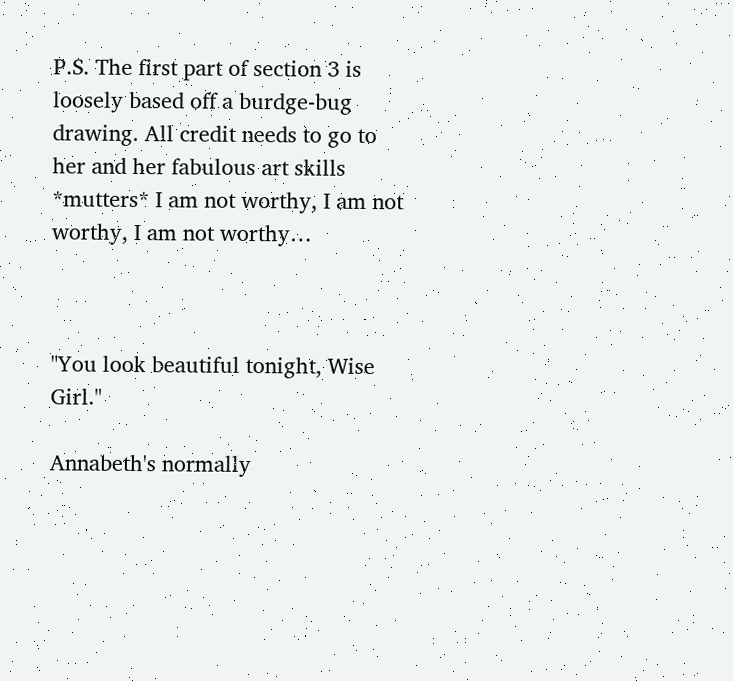P.S. The first part of section 3 is loosely based off a burdge-bug drawing. All credit needs to go to her and her fabulous art skills *mutters* I am not worthy, I am not worthy, I am not worthy…



"You look beautiful tonight, Wise Girl."

Annabeth's normally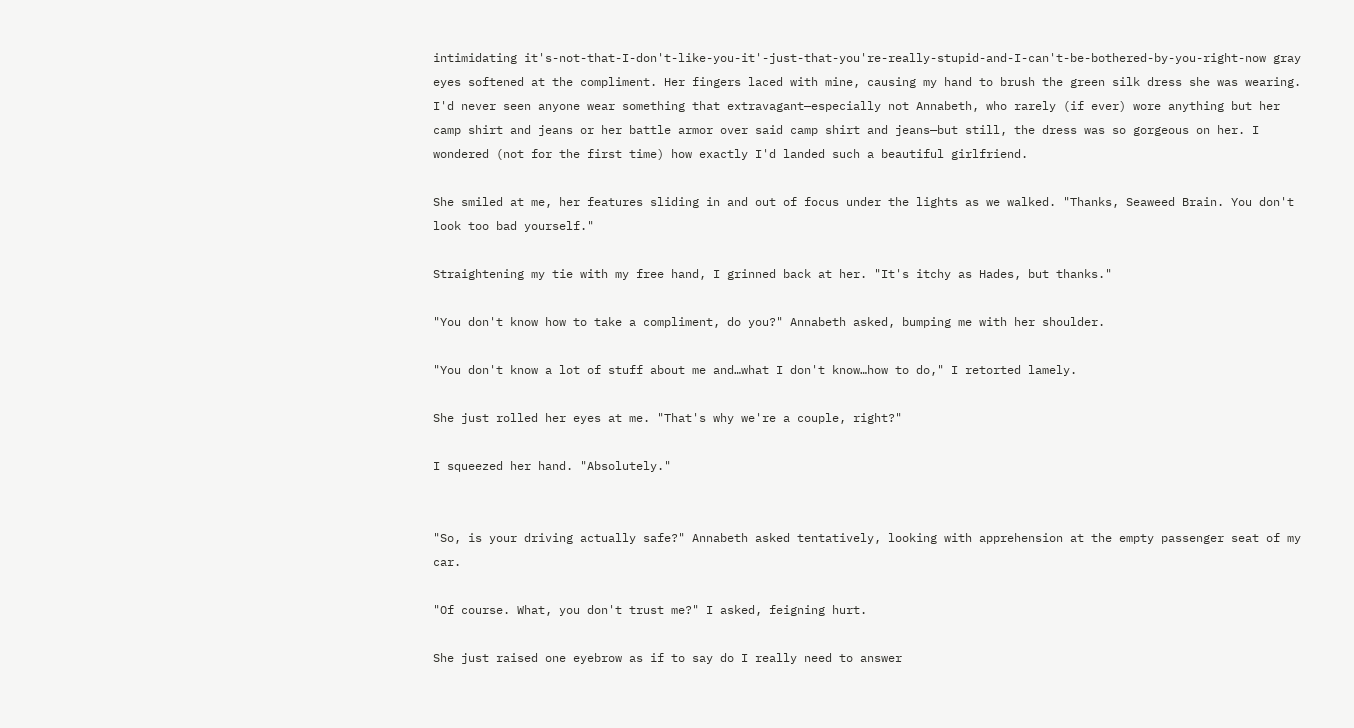intimidating it's-not-that-I-don't-like-you-it'-just-that-you're-really-stupid-and-I-can't-be-bothered-by-you-right-now gray eyes softened at the compliment. Her fingers laced with mine, causing my hand to brush the green silk dress she was wearing. I'd never seen anyone wear something that extravagant—especially not Annabeth, who rarely (if ever) wore anything but her camp shirt and jeans or her battle armor over said camp shirt and jeans—but still, the dress was so gorgeous on her. I wondered (not for the first time) how exactly I'd landed such a beautiful girlfriend.

She smiled at me, her features sliding in and out of focus under the lights as we walked. "Thanks, Seaweed Brain. You don't look too bad yourself."

Straightening my tie with my free hand, I grinned back at her. "It's itchy as Hades, but thanks."

"You don't know how to take a compliment, do you?" Annabeth asked, bumping me with her shoulder.

"You don't know a lot of stuff about me and…what I don't know…how to do," I retorted lamely.

She just rolled her eyes at me. "That's why we're a couple, right?"

I squeezed her hand. "Absolutely."


"So, is your driving actually safe?" Annabeth asked tentatively, looking with apprehension at the empty passenger seat of my car.

"Of course. What, you don't trust me?" I asked, feigning hurt.

She just raised one eyebrow as if to say do I really need to answer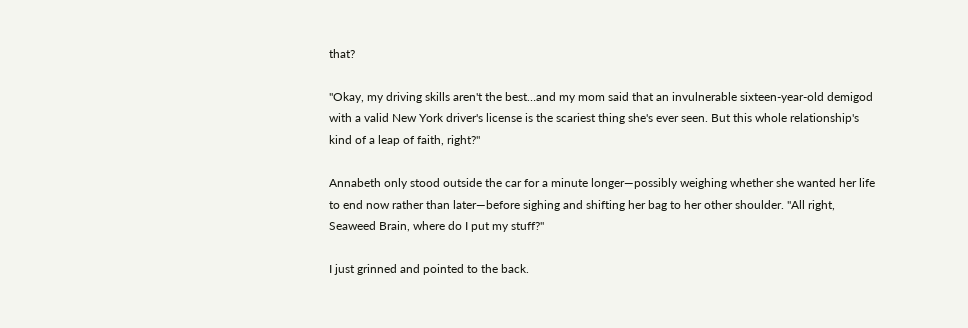that?

"Okay, my driving skills aren't the best…and my mom said that an invulnerable sixteen-year-old demigod with a valid New York driver's license is the scariest thing she's ever seen. But this whole relationship's kind of a leap of faith, right?"

Annabeth only stood outside the car for a minute longer—possibly weighing whether she wanted her life to end now rather than later—before sighing and shifting her bag to her other shoulder. "All right, Seaweed Brain, where do I put my stuff?"

I just grinned and pointed to the back.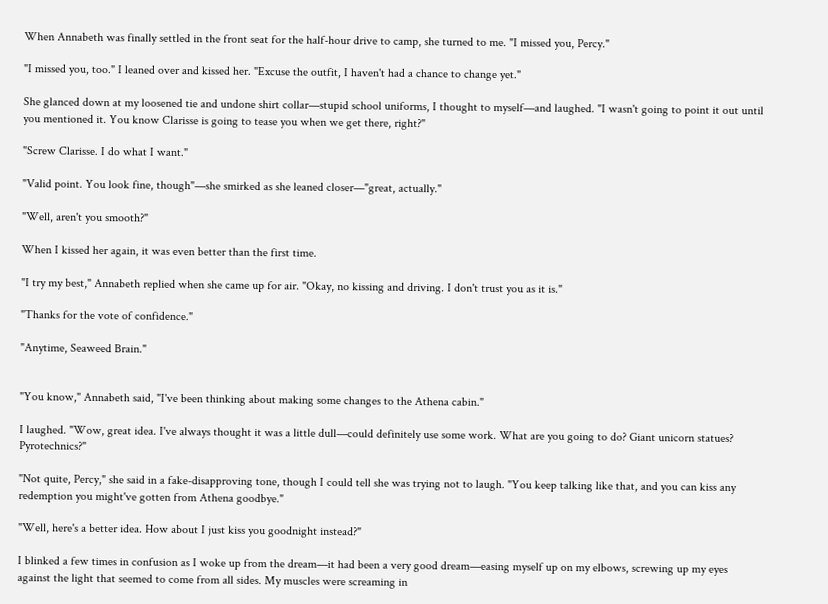When Annabeth was finally settled in the front seat for the half-hour drive to camp, she turned to me. "I missed you, Percy."

"I missed you, too." I leaned over and kissed her. "Excuse the outfit, I haven't had a chance to change yet."

She glanced down at my loosened tie and undone shirt collar—stupid school uniforms, I thought to myself—and laughed. "I wasn't going to point it out until you mentioned it. You know Clarisse is going to tease you when we get there, right?"

"Screw Clarisse. I do what I want."

"Valid point. You look fine, though"—she smirked as she leaned closer—"great, actually."

"Well, aren't you smooth?"

When I kissed her again, it was even better than the first time.

"I try my best," Annabeth replied when she came up for air. "Okay, no kissing and driving. I don't trust you as it is."

"Thanks for the vote of confidence."

"Anytime, Seaweed Brain."


"You know," Annabeth said, "I've been thinking about making some changes to the Athena cabin."

I laughed. "Wow, great idea. I've always thought it was a little dull—could definitely use some work. What are you going to do? Giant unicorn statues? Pyrotechnics?"

"Not quite, Percy," she said in a fake-disapproving tone, though I could tell she was trying not to laugh. "You keep talking like that, and you can kiss any redemption you might've gotten from Athena goodbye."

"Well, here's a better idea. How about I just kiss you goodnight instead?"

I blinked a few times in confusion as I woke up from the dream—it had been a very good dream—easing myself up on my elbows, screwing up my eyes against the light that seemed to come from all sides. My muscles were screaming in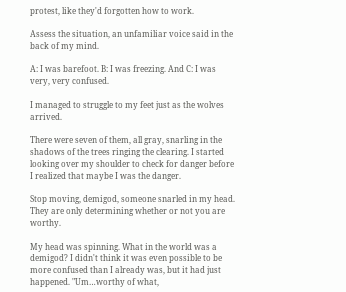protest, like they'd forgotten how to work.

Assess the situation, an unfamiliar voice said in the back of my mind.

A: I was barefoot. B: I was freezing. And C: I was very, very confused.

I managed to struggle to my feet just as the wolves arrived.

There were seven of them, all gray, snarling in the shadows of the trees ringing the clearing. I started looking over my shoulder to check for danger before I realized that maybe I was the danger.

Stop moving, demigod, someone snarled in my head. They are only determining whether or not you are worthy.

My head was spinning. What in the world was a demigod? I didn't think it was even possible to be more confused than I already was, but it had just happened. "Um…worthy of what,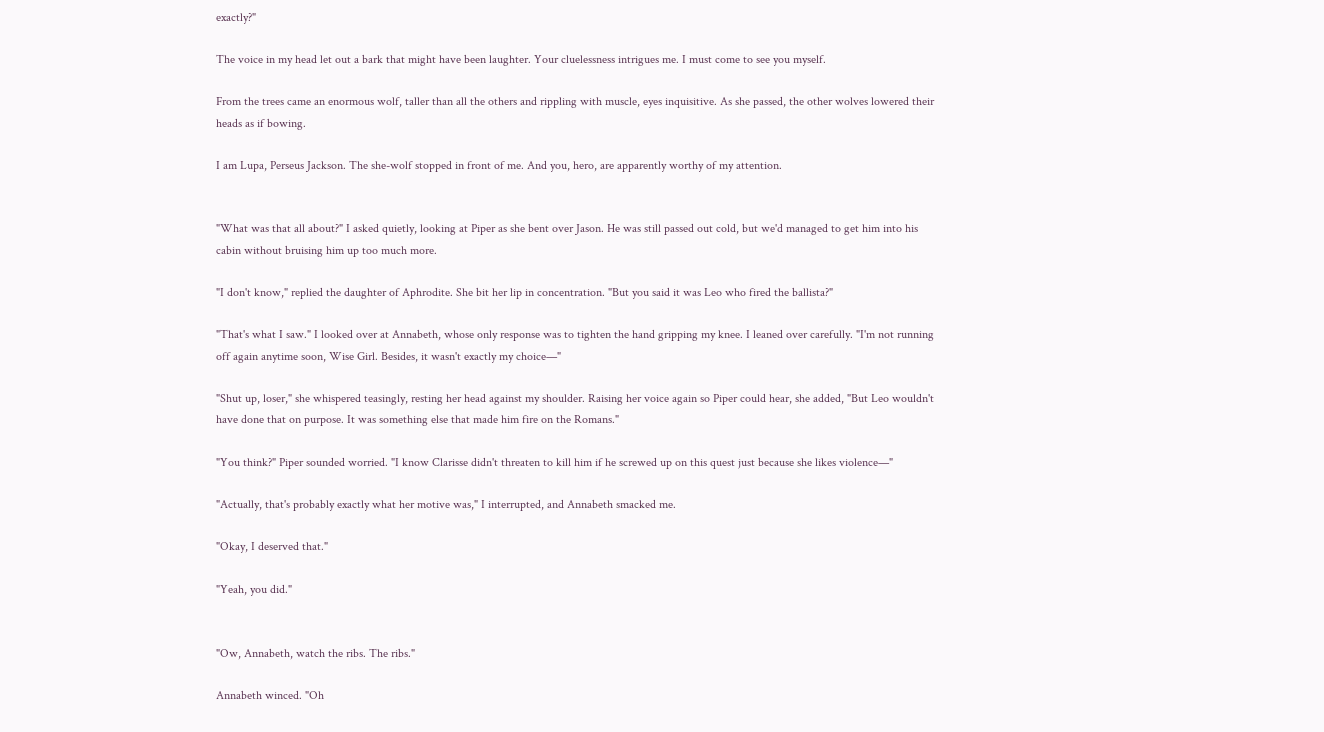exactly?"

The voice in my head let out a bark that might have been laughter. Your cluelessness intrigues me. I must come to see you myself.

From the trees came an enormous wolf, taller than all the others and rippling with muscle, eyes inquisitive. As she passed, the other wolves lowered their heads as if bowing.

I am Lupa, Perseus Jackson. The she-wolf stopped in front of me. And you, hero, are apparently worthy of my attention.


"What was that all about?" I asked quietly, looking at Piper as she bent over Jason. He was still passed out cold, but we'd managed to get him into his cabin without bruising him up too much more.

"I don't know," replied the daughter of Aphrodite. She bit her lip in concentration. "But you said it was Leo who fired the ballista?"

"That's what I saw." I looked over at Annabeth, whose only response was to tighten the hand gripping my knee. I leaned over carefully. "I'm not running off again anytime soon, Wise Girl. Besides, it wasn't exactly my choice—"

"Shut up, loser," she whispered teasingly, resting her head against my shoulder. Raising her voice again so Piper could hear, she added, "But Leo wouldn't have done that on purpose. It was something else that made him fire on the Romans."

"You think?" Piper sounded worried. "I know Clarisse didn't threaten to kill him if he screwed up on this quest just because she likes violence—"

"Actually, that's probably exactly what her motive was," I interrupted, and Annabeth smacked me.

"Okay, I deserved that."

"Yeah, you did."


"Ow, Annabeth, watch the ribs. The ribs."

Annabeth winced. "Oh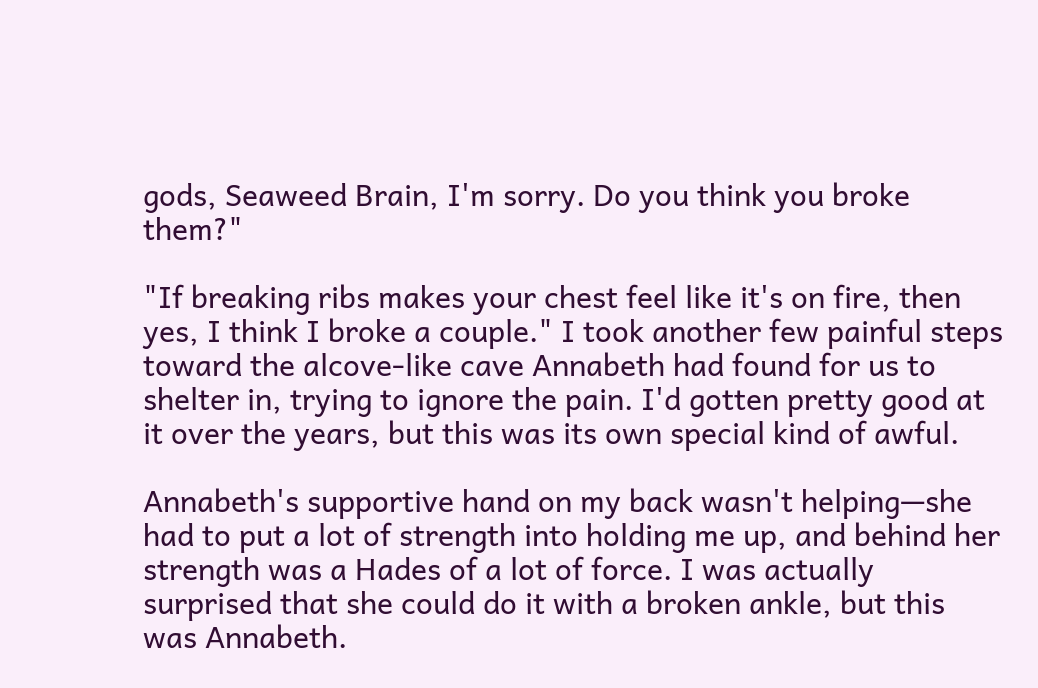gods, Seaweed Brain, I'm sorry. Do you think you broke them?"

"If breaking ribs makes your chest feel like it's on fire, then yes, I think I broke a couple." I took another few painful steps toward the alcove-like cave Annabeth had found for us to shelter in, trying to ignore the pain. I'd gotten pretty good at it over the years, but this was its own special kind of awful.

Annabeth's supportive hand on my back wasn't helping—she had to put a lot of strength into holding me up, and behind her strength was a Hades of a lot of force. I was actually surprised that she could do it with a broken ankle, but this was Annabeth.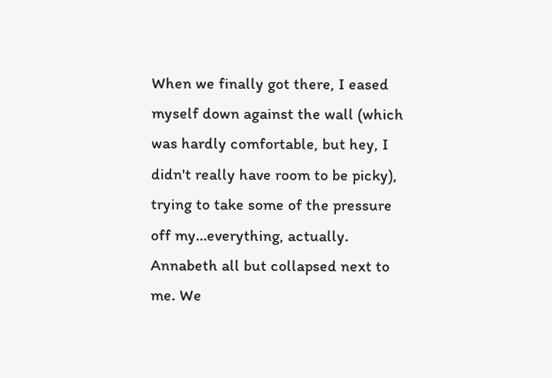When we finally got there, I eased myself down against the wall (which was hardly comfortable, but hey, I didn't really have room to be picky), trying to take some of the pressure off my…everything, actually. Annabeth all but collapsed next to me. We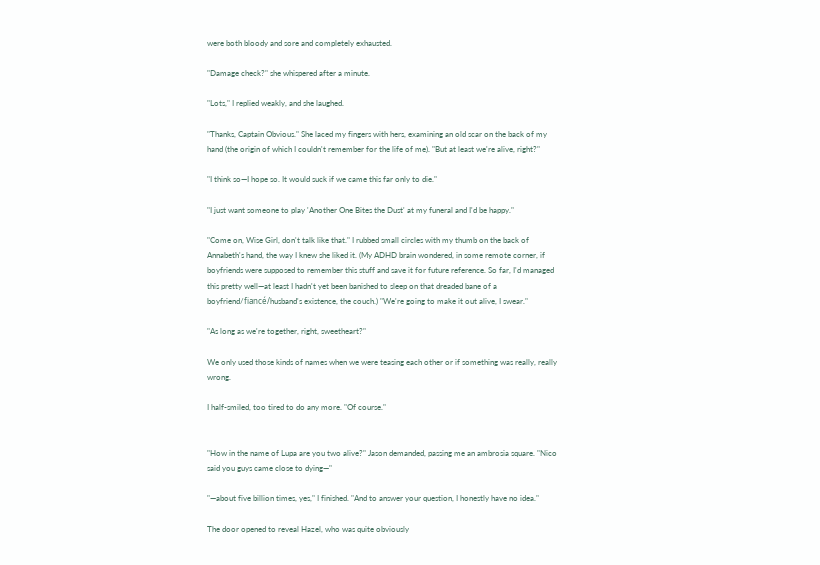were both bloody and sore and completely exhausted.

"Damage check?" she whispered after a minute.

"Lots," I replied weakly, and she laughed.

"Thanks, Captain Obvious." She laced my fingers with hers, examining an old scar on the back of my hand (the origin of which I couldn't remember for the life of me). "But at least we're alive, right?"

"I think so—I hope so. It would suck if we came this far only to die."

"I just want someone to play 'Another One Bites the Dust' at my funeral and I'd be happy."

"Come on, Wise Girl, don't talk like that." I rubbed small circles with my thumb on the back of Annabeth's hand, the way I knew she liked it. (My ADHD brain wondered, in some remote corner, if boyfriends were supposed to remember this stuff and save it for future reference. So far, I'd managed this pretty well—at least I hadn't yet been banished to sleep on that dreaded bane of a boyfriend/fiancé/husband's existence, the couch.) "We're going to make it out alive, I swear."

"As long as we're together, right, sweetheart?"

We only used those kinds of names when we were teasing each other or if something was really, really wrong.

I half-smiled, too tired to do any more. "Of course."


"How in the name of Lupa are you two alive?" Jason demanded, passing me an ambrosia square. "Nico said you guys came close to dying—"

"—about five billion times, yes," I finished. "And to answer your question, I honestly have no idea."

The door opened to reveal Hazel, who was quite obviously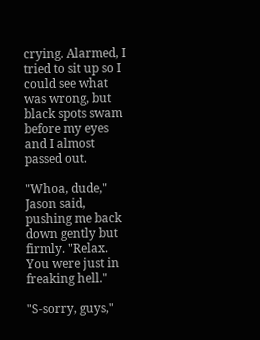crying. Alarmed, I tried to sit up so I could see what was wrong, but black spots swam before my eyes and I almost passed out.

"Whoa, dude," Jason said, pushing me back down gently but firmly. "Relax. You were just in freaking hell."

"S-sorry, guys,"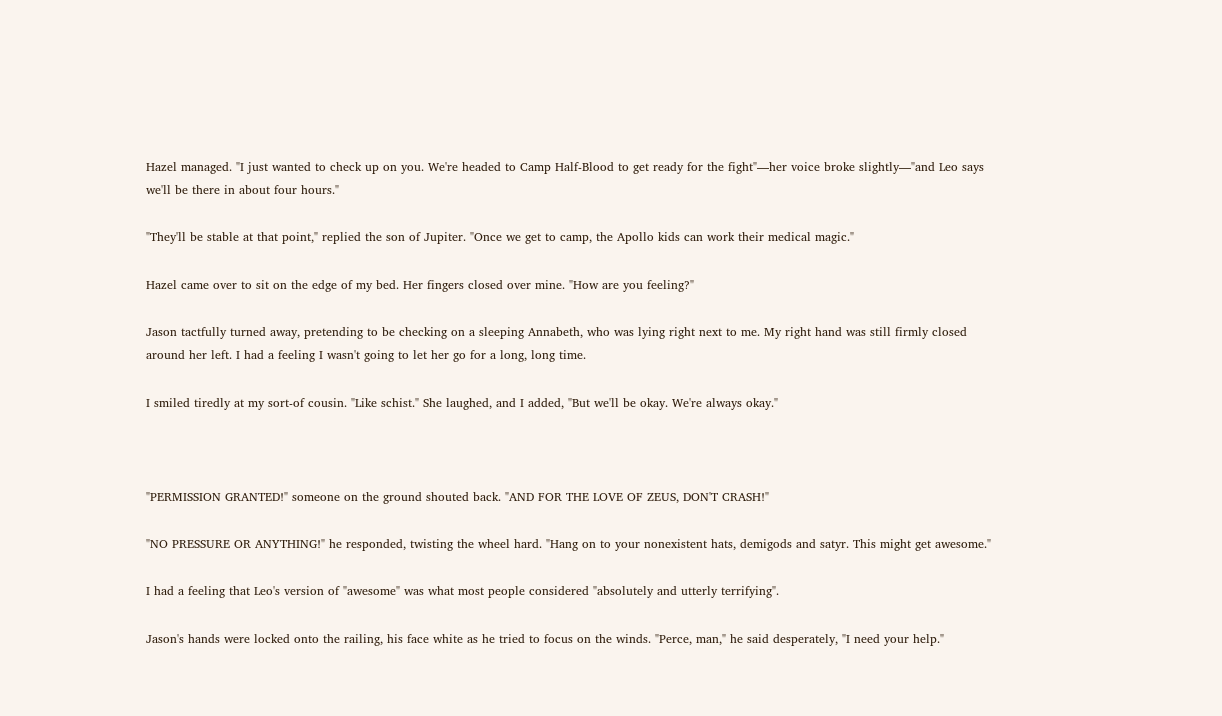Hazel managed. "I just wanted to check up on you. We're headed to Camp Half-Blood to get ready for the fight"—her voice broke slightly—"and Leo says we'll be there in about four hours."

"They'll be stable at that point," replied the son of Jupiter. "Once we get to camp, the Apollo kids can work their medical magic."

Hazel came over to sit on the edge of my bed. Her fingers closed over mine. "How are you feeling?"

Jason tactfully turned away, pretending to be checking on a sleeping Annabeth, who was lying right next to me. My right hand was still firmly closed around her left. I had a feeling I wasn't going to let her go for a long, long time.

I smiled tiredly at my sort-of cousin. "Like schist." She laughed, and I added, "But we'll be okay. We're always okay."



"PERMISSION GRANTED!" someone on the ground shouted back. "AND FOR THE LOVE OF ZEUS, DON'T CRASH!"

"NO PRESSURE OR ANYTHING!" he responded, twisting the wheel hard. "Hang on to your nonexistent hats, demigods and satyr. This might get awesome."

I had a feeling that Leo's version of "awesome" was what most people considered "absolutely and utterly terrifying".

Jason's hands were locked onto the railing, his face white as he tried to focus on the winds. "Perce, man," he said desperately, "I need your help."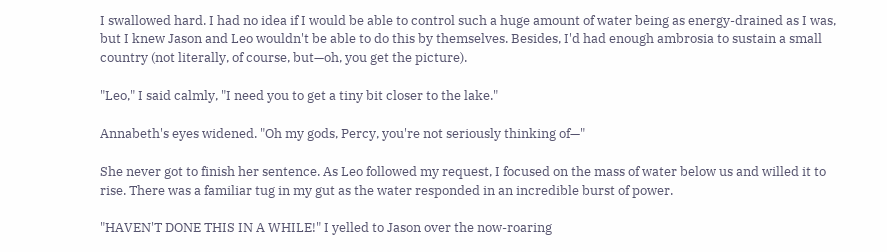I swallowed hard. I had no idea if I would be able to control such a huge amount of water being as energy-drained as I was, but I knew Jason and Leo wouldn't be able to do this by themselves. Besides, I'd had enough ambrosia to sustain a small country (not literally, of course, but—oh, you get the picture).

"Leo," I said calmly, "I need you to get a tiny bit closer to the lake."

Annabeth's eyes widened. "Oh my gods, Percy, you're not seriously thinking of—"

She never got to finish her sentence. As Leo followed my request, I focused on the mass of water below us and willed it to rise. There was a familiar tug in my gut as the water responded in an incredible burst of power.

"HAVEN'T DONE THIS IN A WHILE!" I yelled to Jason over the now-roaring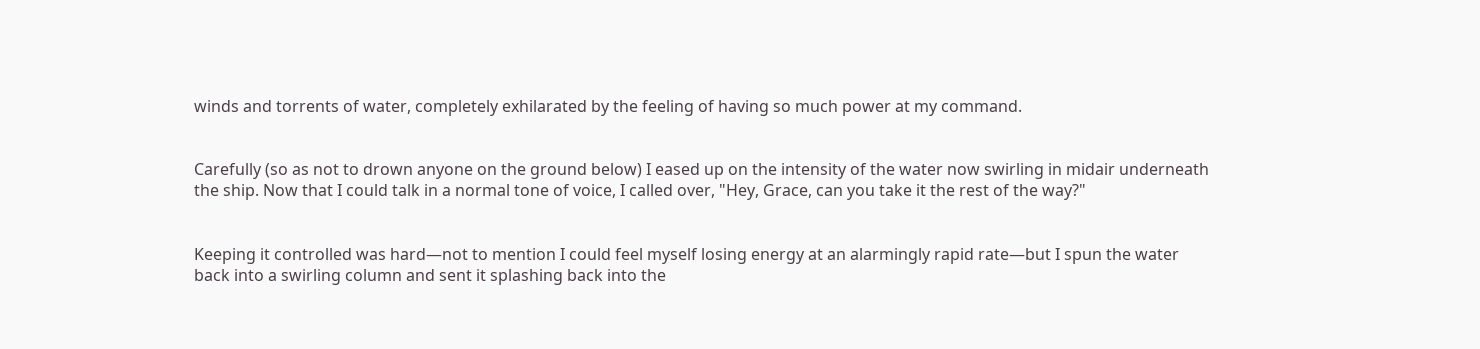winds and torrents of water, completely exhilarated by the feeling of having so much power at my command.


Carefully (so as not to drown anyone on the ground below) I eased up on the intensity of the water now swirling in midair underneath the ship. Now that I could talk in a normal tone of voice, I called over, "Hey, Grace, can you take it the rest of the way?"


Keeping it controlled was hard—not to mention I could feel myself losing energy at an alarmingly rapid rate—but I spun the water back into a swirling column and sent it splashing back into the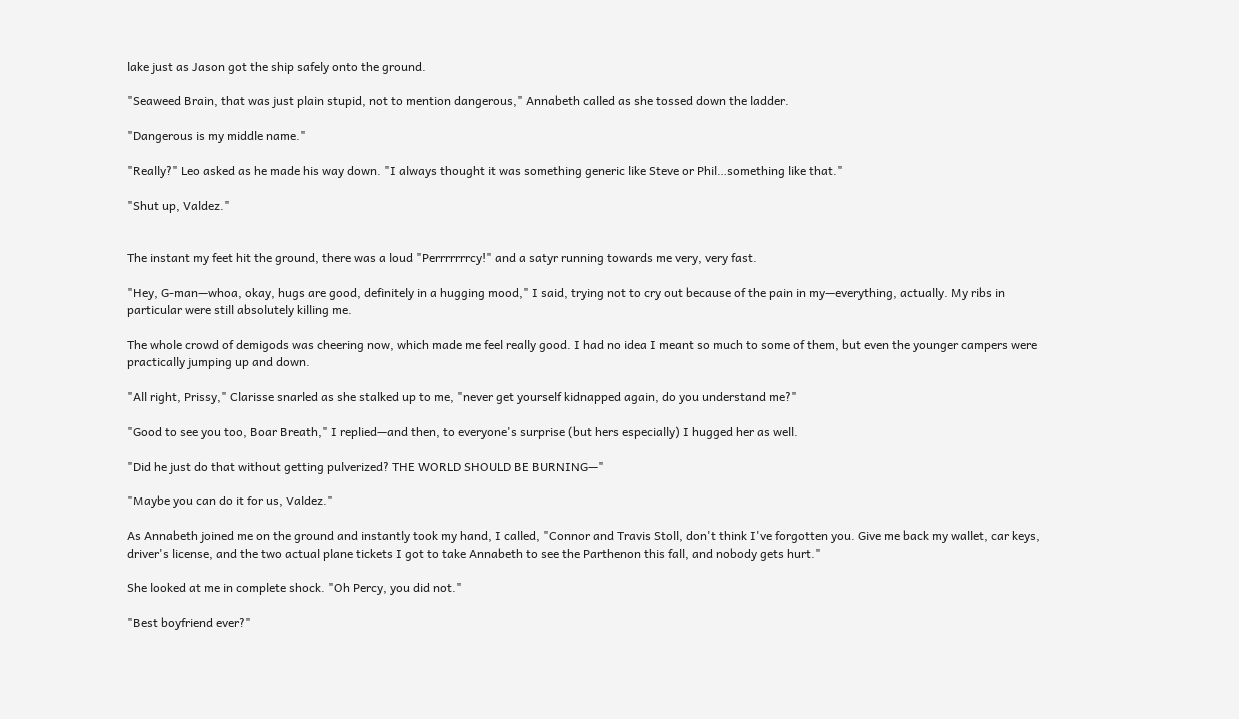lake just as Jason got the ship safely onto the ground.

"Seaweed Brain, that was just plain stupid, not to mention dangerous," Annabeth called as she tossed down the ladder.

"Dangerous is my middle name."

"Really?" Leo asked as he made his way down. "I always thought it was something generic like Steve or Phil…something like that."

"Shut up, Valdez."


The instant my feet hit the ground, there was a loud "Perrrrrrrcy!" and a satyr running towards me very, very fast.

"Hey, G-man—whoa, okay, hugs are good, definitely in a hugging mood," I said, trying not to cry out because of the pain in my—everything, actually. My ribs in particular were still absolutely killing me.

The whole crowd of demigods was cheering now, which made me feel really good. I had no idea I meant so much to some of them, but even the younger campers were practically jumping up and down.

"All right, Prissy," Clarisse snarled as she stalked up to me, "never get yourself kidnapped again, do you understand me?"

"Good to see you too, Boar Breath," I replied—and then, to everyone's surprise (but hers especially) I hugged her as well.

"Did he just do that without getting pulverized? THE WORLD SHOULD BE BURNING—"

"Maybe you can do it for us, Valdez."

As Annabeth joined me on the ground and instantly took my hand, I called, "Connor and Travis Stoll, don't think I've forgotten you. Give me back my wallet, car keys, driver's license, and the two actual plane tickets I got to take Annabeth to see the Parthenon this fall, and nobody gets hurt."

She looked at me in complete shock. "Oh Percy, you did not."

"Best boyfriend ever?"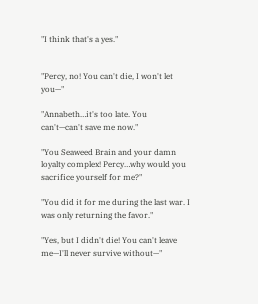"I think that's a yes."


"Percy, no! You can't die, I won't let you—"

"Annabeth…it's too late. You can't—can't save me now."

"You Seaweed Brain and your damn loyalty complex! Percy…why would you sacrifice yourself for me?"

"You did it for me during the last war. I was only returning the favor."

"Yes, but I didn't die! You can't leave me—I'll never survive without—"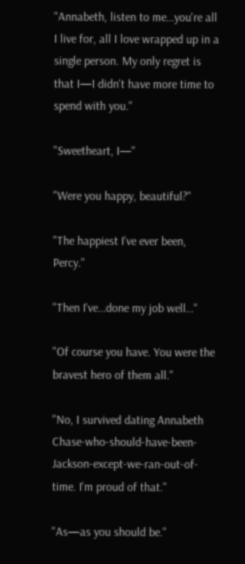"Annabeth, listen to me…you're all I live for, all I love wrapped up in a single person. My only regret is that I—I didn't have more time to spend with you."

"Sweetheart, I—"

"Were you happy, beautiful?"

"The happiest I've ever been, Percy."

"Then I've…done my job well…"

"Of course you have. You were the bravest hero of them all."

"No, I survived dating Annabeth Chase-who-should-have-been-Jackson-except-we-ran-out-of-time. I'm proud of that."

"As—as you should be."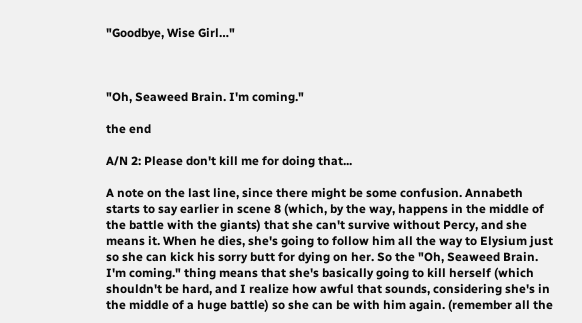"Goodbye, Wise Girl…"



"Oh, Seaweed Brain. I'm coming."

the end

A/N 2: Please don't kill me for doing that...

A note on the last line, since there might be some confusion. Annabeth starts to say earlier in scene 8 (which, by the way, happens in the middle of the battle with the giants) that she can't survive without Percy, and she means it. When he dies, she's going to follow him all the way to Elysium just so she can kick his sorry butt for dying on her. So the "Oh, Seaweed Brain. I'm coming." thing means that she's basically going to kill herself (which shouldn't be hard, and I realize how awful that sounds, considering she's in the middle of a huge battle) so she can be with him again. (remember all the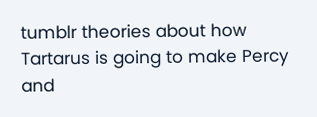tumblr theories about how Tartarus is going to make Percy and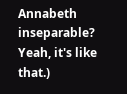Annabeth inseparable? Yeah, it's like that.)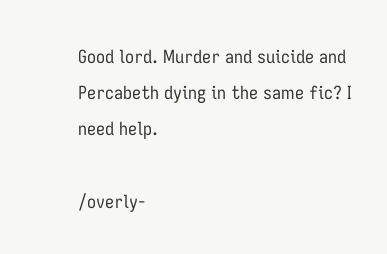Good lord. Murder and suicide and Percabeth dying in the same fic? I need help.

/overly-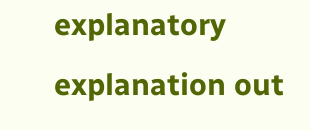explanatory explanation out